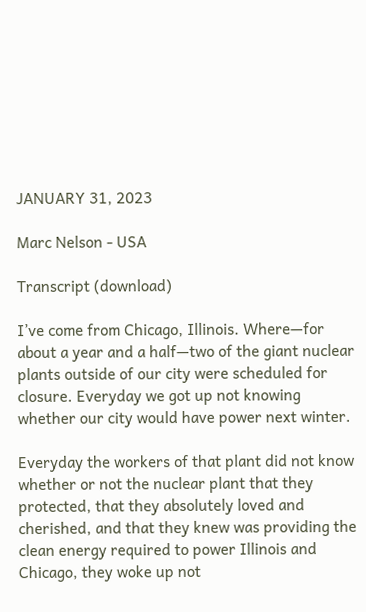JANUARY 31, 2023

Marc Nelson - USA

Transcript (download)

I’ve come from Chicago, Illinois. Where—for about a year and a half—two of the giant nuclear plants outside of our city were scheduled for closure. Everyday we got up not knowing whether our city would have power next winter.

Everyday the workers of that plant did not know whether or not the nuclear plant that they protected, that they absolutely loved and cherished, and that they knew was providing the clean energy required to power Illinois and Chicago, they woke up not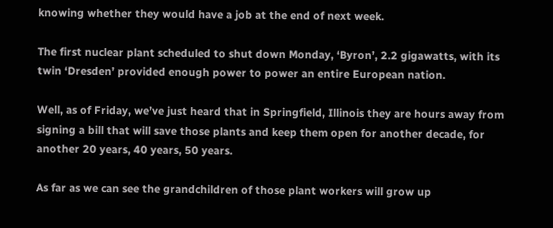knowing whether they would have a job at the end of next week.

The first nuclear plant scheduled to shut down Monday, ‘Byron’, 2.2 gigawatts, with its twin ‘Dresden’ provided enough power to power an entire European nation.

Well, as of Friday, we’ve just heard that in Springfield, Illinois they are hours away from signing a bill that will save those plants and keep them open for another decade, for another 20 years, 40 years, 50 years.

As far as we can see the grandchildren of those plant workers will grow up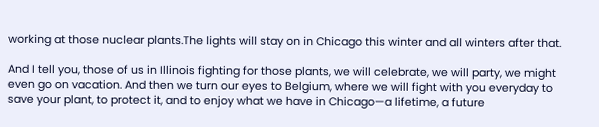working at those nuclear plants.The lights will stay on in Chicago this winter and all winters after that.

And I tell you, those of us in Illinois fighting for those plants, we will celebrate, we will party, we might even go on vacation. And then we turn our eyes to Belgium, where we will fight with you everyday to save your plant, to protect it, and to enjoy what we have in Chicago—a lifetime, a future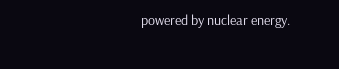powered by nuclear energy.